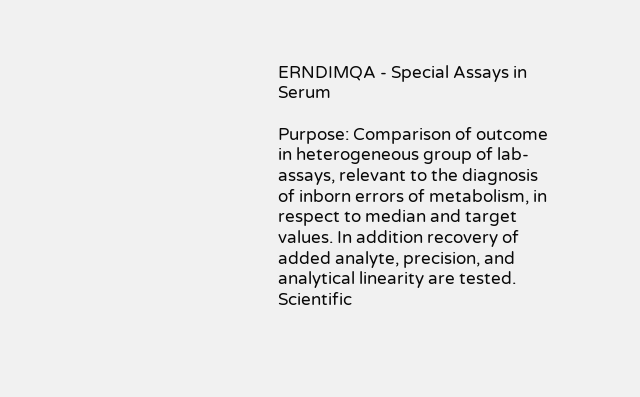ERNDIMQA - Special Assays in Serum

Purpose: Comparison of outcome in heterogeneous group of lab-assays, relevant to the diagnosis of inborn errors of metabolism, in respect to median and target values. In addition recovery of added analyte, precision, and analytical linearity are tested.
Scientific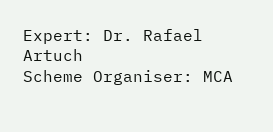Expert: Dr. Rafael Artuch
Scheme Organiser: MCA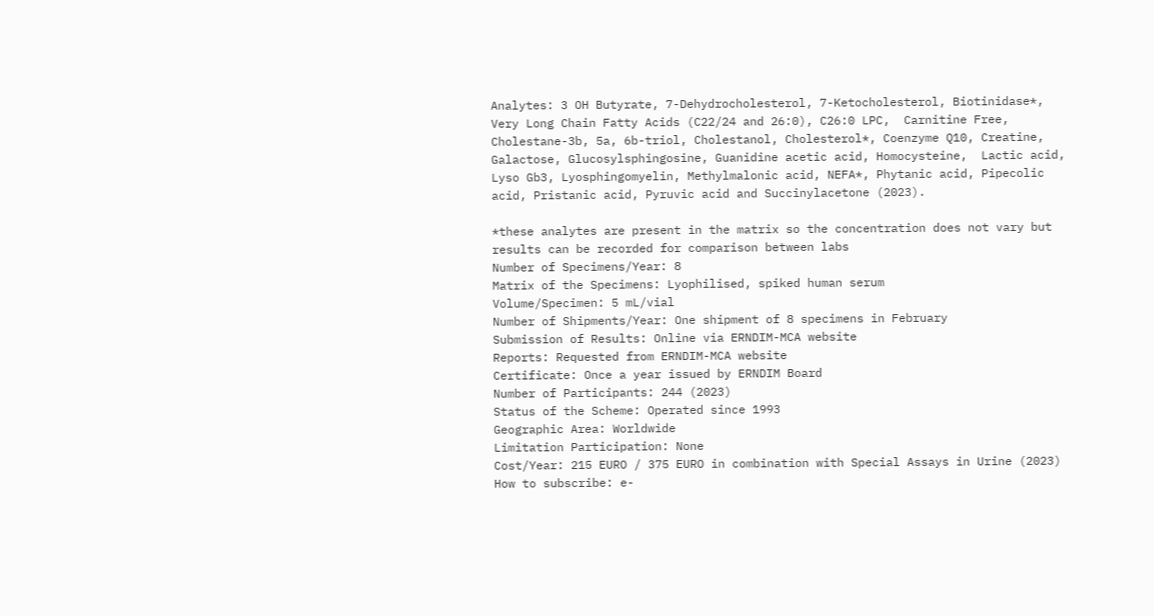Analytes: 3 OH Butyrate, 7-Dehydrocholesterol, 7-Ketocholesterol, Biotinidase*, Very Long Chain Fatty Acids (C22/24 and 26:0), C26:0 LPC,  Carnitine Free, Cholestane-3b, 5a, 6b-triol, Cholestanol, Cholesterol*, Coenzyme Q10, Creatine, Galactose, Glucosylsphingosine, Guanidine acetic acid, Homocysteine,  Lactic acid, Lyso Gb3, Lyosphingomyelin, Methylmalonic acid, NEFA*, Phytanic acid, Pipecolic acid, Pristanic acid, Pyruvic acid and Succinylacetone (2023).

*these analytes are present in the matrix so the concentration does not vary but results can be recorded for comparison between labs
Number of Specimens/Year: 8
Matrix of the Specimens: Lyophilised, spiked human serum
Volume/Specimen: 5 mL/vial
Number of Shipments/Year: One shipment of 8 specimens in February
Submission of Results: Online via ERNDIM-MCA website
Reports: Requested from ERNDIM-MCA website
Certificate: Once a year issued by ERNDIM Board
Number of Participants: 244 (2023)
Status of the Scheme: Operated since 1993
Geographic Area: Worldwide
Limitation Participation: None
Cost/Year: 215 EURO / 375 EURO in combination with Special Assays in Urine (2023)
How to subscribe: e-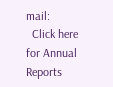mail:
  Click here for Annual Reports